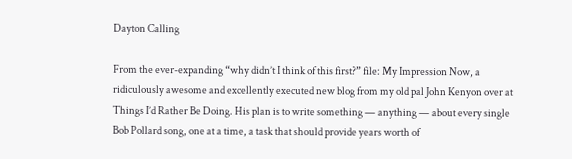Dayton Calling

From the ever-expanding “why didn’t I think of this first?” file: My Impression Now, a ridiculously awesome and excellently executed new blog from my old pal John Kenyon over at Things I’d Rather Be Doing. His plan is to write something — anything — about every single Bob Pollard song, one at a time, a task that should provide years worth of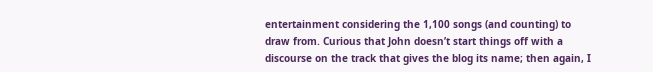entertainment considering the 1,100 songs (and counting) to draw from. Curious that John doesn’t start things off with a discourse on the track that gives the blog its name; then again, I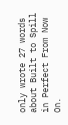only wrote 27 words about Built to Spill in Perfect From Now On.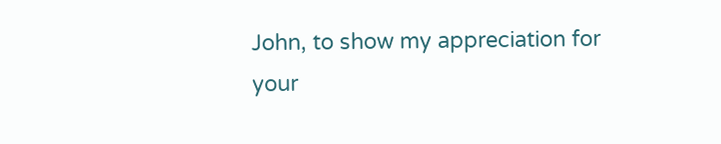John, to show my appreciation for your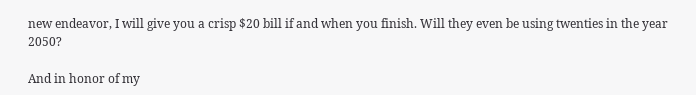new endeavor, I will give you a crisp $20 bill if and when you finish. Will they even be using twenties in the year 2050?

And in honor of my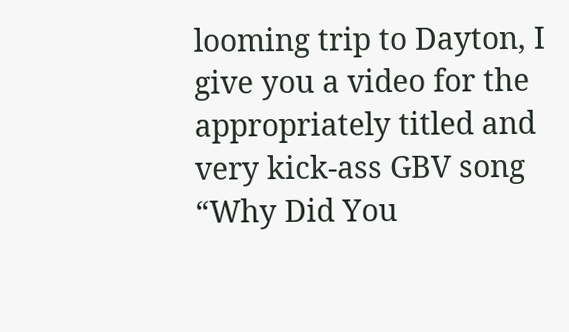looming trip to Dayton, I give you a video for the appropriately titled and very kick-ass GBV song “Why Did You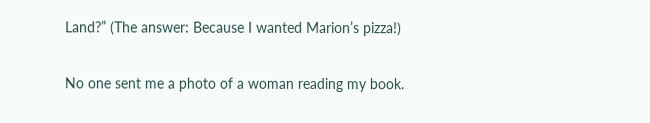Land?” (The answer: Because I wanted Marion’s pizza!)

No one sent me a photo of a woman reading my book.